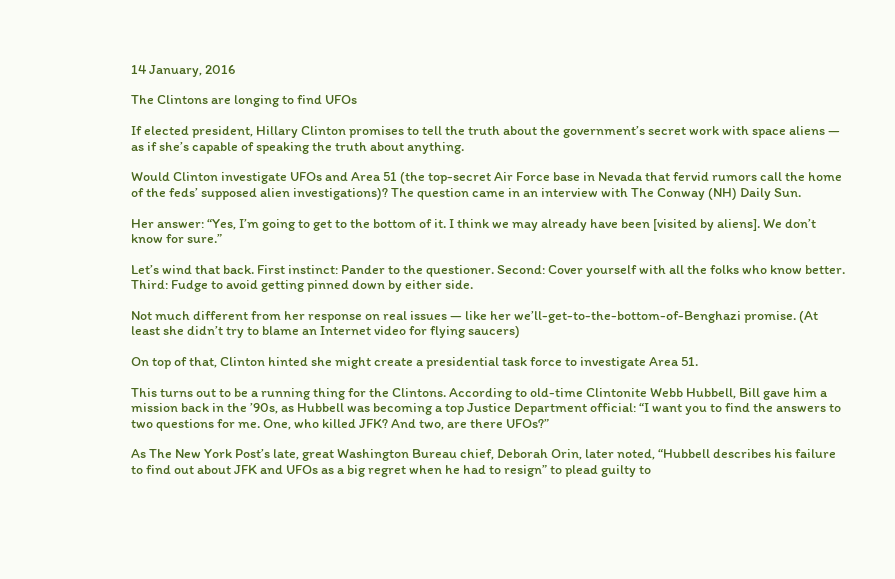14 January, 2016

The Clintons are longing to find UFOs

If elected president, Hillary Clinton promises to tell the truth about the government’s secret work with space aliens — as if she’s capable of speaking the truth about anything.

Would Clinton investigate UFOs and Area 51 (the top-secret Air Force base in Nevada that fervid rumors call the home of the feds’ supposed alien investigations)? The question came in an interview with The Conway (NH) Daily Sun.

Her answer: “Yes, I’m going to get to the bottom of it. I think we may already have been [visited by aliens]. We don’t know for sure.”

Let’s wind that back. First instinct: Pander to the questioner. Second: Cover yourself with all the folks who know better. Third: Fudge to avoid getting pinned down by either side.

Not much different from her response on real issues — like her we’ll-get-to-the-bottom-of-Benghazi promise. (At least she didn’t try to blame an Internet video for flying saucers)

On top of that, Clinton hinted she might create a presidential task force to investigate Area 51.

This turns out to be a running thing for the Clintons. According to old-time Clintonite Webb Hubbell, Bill gave him a mission back in the ’90s, as Hubbell was becoming a top Justice Department official: “I want you to find the answers to two questions for me. One, who killed JFK? And two, are there UFOs?”

As The New York Post’s late, great Washington Bureau chief, Deborah Orin, later noted, “Hubbell describes his failure to find out about JFK and UFOs as a big regret when he had to resign” to plead guilty to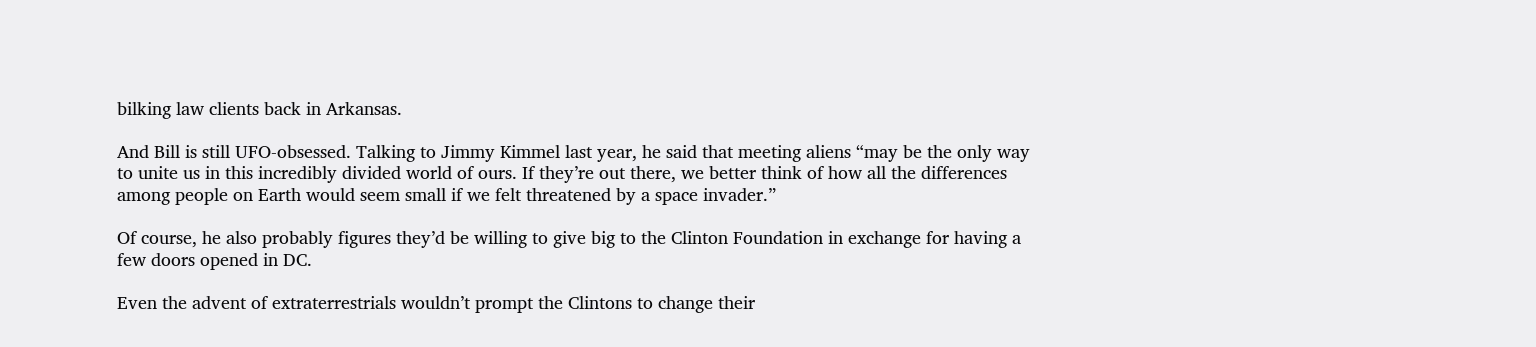bilking law clients back in Arkansas.

And Bill is still UFO-obsessed. Talking to Jimmy Kimmel last year, he said that meeting aliens “may be the only way to unite us in this incredibly divided world of ours. If they’re out there, we better think of how all the differences among people on Earth would seem small if we felt threatened by a space invader.”

Of course, he also probably figures they’d be willing to give big to the Clinton Foundation in exchange for having a few doors opened in DC.

Even the advent of extraterrestrials wouldn’t prompt the Clintons to change their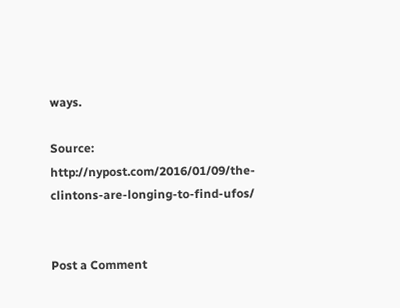ways.

Source:  http://nypost.com/2016/01/09/the-clintons-are-longing-to-find-ufos/


Post a Comment